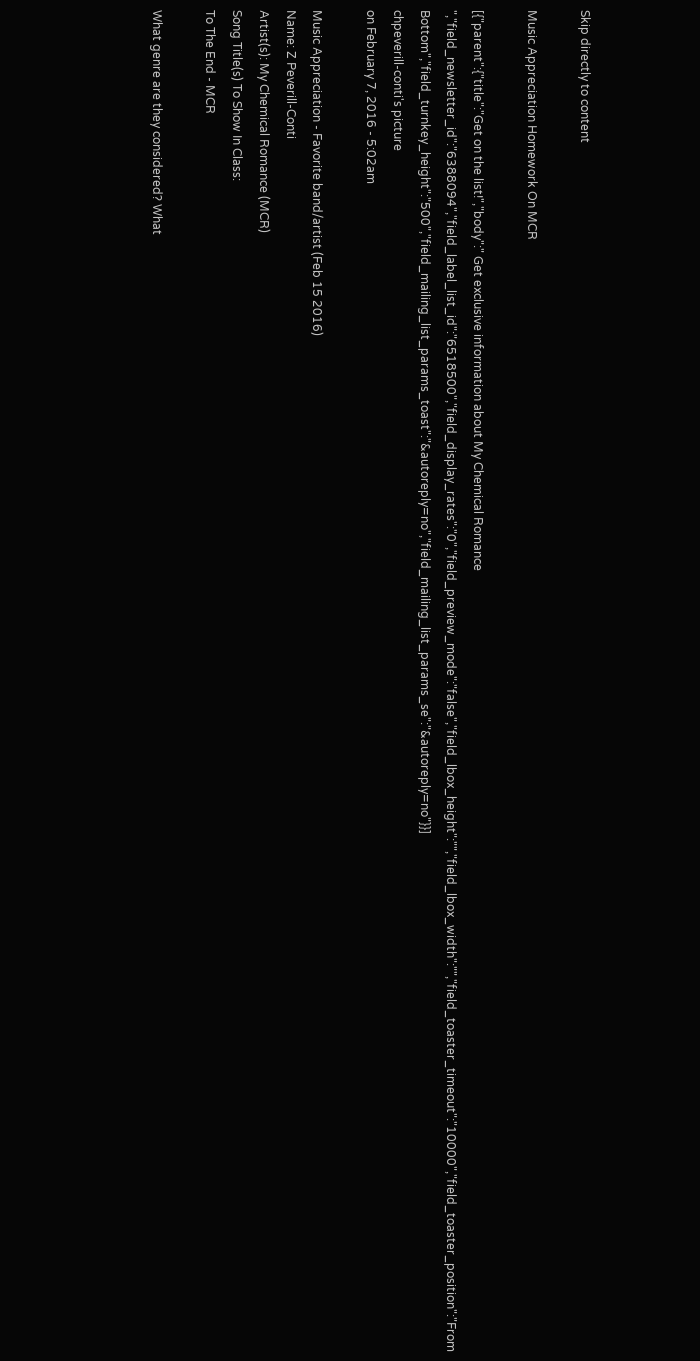Skip directly to content

Music Appreciation Homework On MCR

[{"parent":{"title":"Get on the list!","body":" Get exclusive information about My Chemical Romance ","field_newsletter_id":"6388094","field_label_list_id":"6518500","field_display_rates":"0","field_preview_mode":"false","field_lbox_height":"","field_lbox_width":"","field_toaster_timeout":"10000","field_toaster_position":"From Bottom","field_turnkey_height":"500","field_mailing_list_params_toast":"&autoreply=no","field_mailing_list_params_se":"&autoreply=no"}}]
chpeverill-conti's picture
on February 7, 2016 - 5:02am

Music Appreciation - Favorite band/artist (Feb 15 2016)
Name: Z Peverill-Conti
Artist(s): My Chemical Romance (MCR)
Song Title(s) To Show In Class:
To The End - MCR

What genre are they considered? What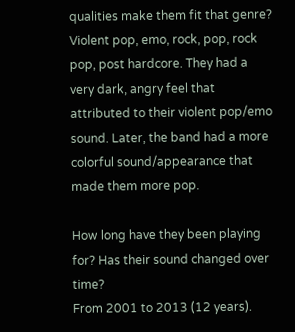qualities make them fit that genre?
Violent pop, emo, rock, pop, rock pop, post hardcore. They had a very dark, angry feel that attributed to their violent pop/emo sound. Later, the band had a more colorful sound/appearance that made them more pop.

How long have they been playing for? Has their sound changed over time?
From 2001 to 2013 (12 years).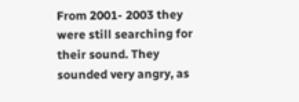From 2001- 2003 they were still searching for their sound. They sounded very angry, as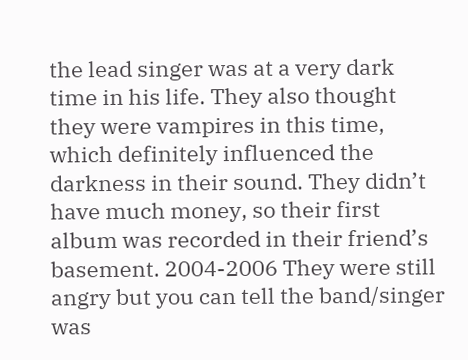the lead singer was at a very dark time in his life. They also thought they were vampires in this time, which definitely influenced the darkness in their sound. They didn’t have much money, so their first album was recorded in their friend’s basement. 2004-2006 They were still angry but you can tell the band/singer was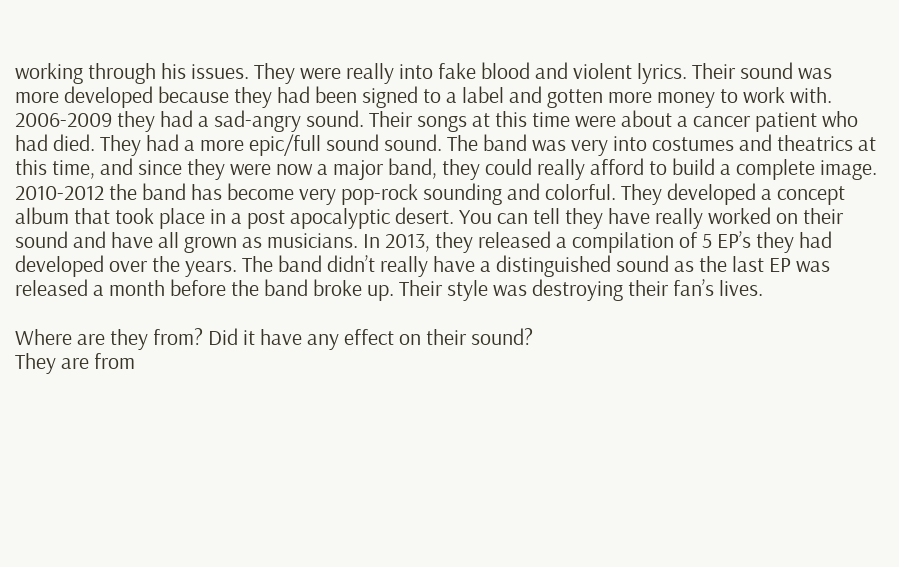working through his issues. They were really into fake blood and violent lyrics. Their sound was more developed because they had been signed to a label and gotten more money to work with. 2006-2009 they had a sad-angry sound. Their songs at this time were about a cancer patient who had died. They had a more epic/full sound sound. The band was very into costumes and theatrics at this time, and since they were now a major band, they could really afford to build a complete image. 2010-2012 the band has become very pop-rock sounding and colorful. They developed a concept album that took place in a post apocalyptic desert. You can tell they have really worked on their sound and have all grown as musicians. In 2013, they released a compilation of 5 EP’s they had developed over the years. The band didn’t really have a distinguished sound as the last EP was released a month before the band broke up. Their style was destroying their fan’s lives.

Where are they from? Did it have any effect on their sound?
They are from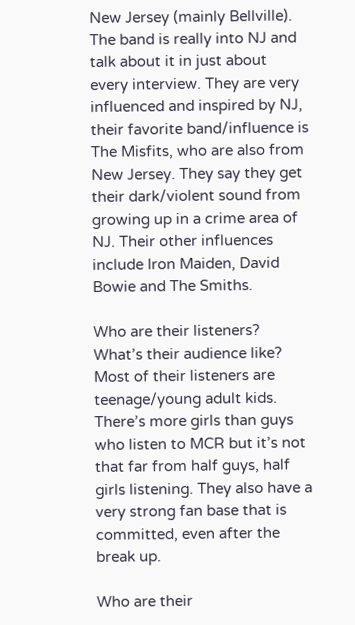New Jersey (mainly Bellville). The band is really into NJ and talk about it in just about every interview. They are very influenced and inspired by NJ, their favorite band/influence is The Misfits, who are also from New Jersey. They say they get their dark/violent sound from growing up in a crime area of NJ. Their other influences include Iron Maiden, David Bowie and The Smiths.

Who are their listeners? What’s their audience like?
Most of their listeners are teenage/young adult kids. There’s more girls than guys who listen to MCR but it’s not that far from half guys, half girls listening. They also have a very strong fan base that is committed, even after the break up.

Who are their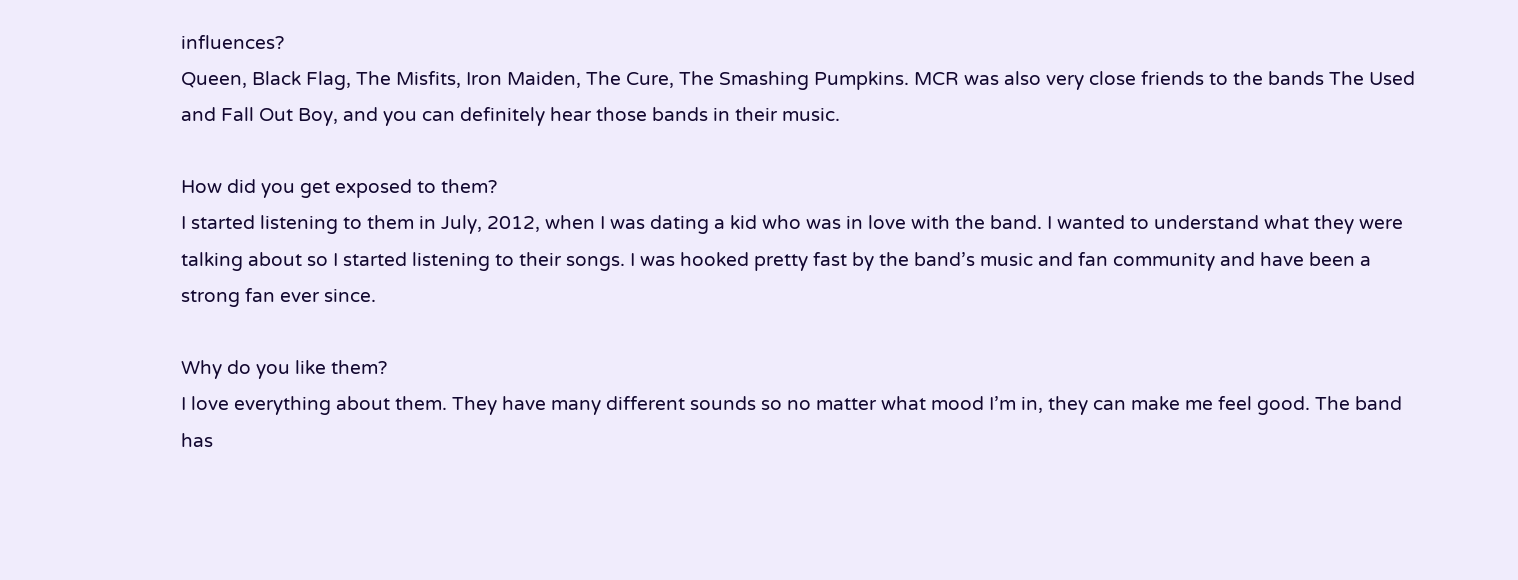influences?
Queen, Black Flag, The Misfits, Iron Maiden, The Cure, The Smashing Pumpkins. MCR was also very close friends to the bands The Used and Fall Out Boy, and you can definitely hear those bands in their music.

How did you get exposed to them?
I started listening to them in July, 2012, when I was dating a kid who was in love with the band. I wanted to understand what they were talking about so I started listening to their songs. I was hooked pretty fast by the band’s music and fan community and have been a strong fan ever since.

Why do you like them?
I love everything about them. They have many different sounds so no matter what mood I’m in, they can make me feel good. The band has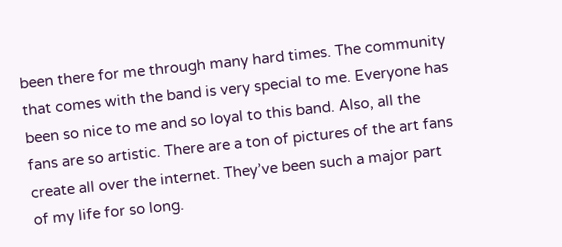been there for me through many hard times. The community that comes with the band is very special to me. Everyone has been so nice to me and so loyal to this band. Also, all the fans are so artistic. There are a ton of pictures of the art fans create all over the internet. They’ve been such a major part of my life for so long.